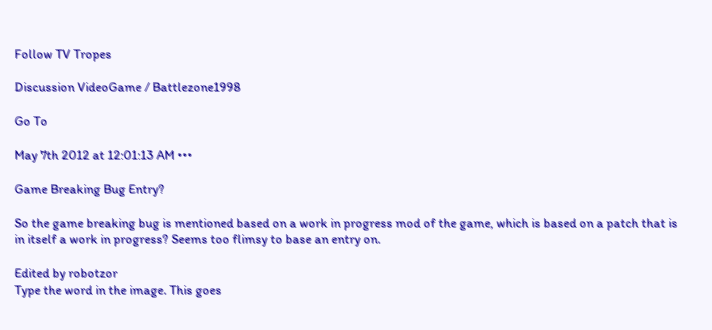Follow TV Tropes

Discussion VideoGame / Battlezone1998

Go To

May 7th 2012 at 12:01:13 AM •••

Game Breaking Bug Entry?

So the game breaking bug is mentioned based on a work in progress mod of the game, which is based on a patch that is in itself a work in progress? Seems too flimsy to base an entry on.

Edited by robotzor
Type the word in the image. This goes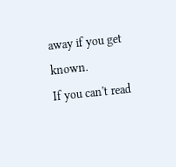away if you get known.
If you can't read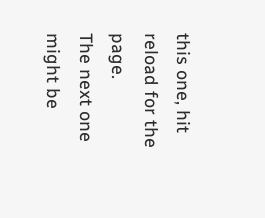this one, hit reload for the page.
The next one might be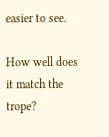easier to see.

How well does it match the trope?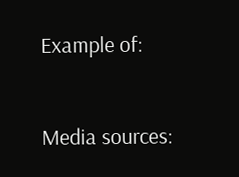Example of:


Media sources: